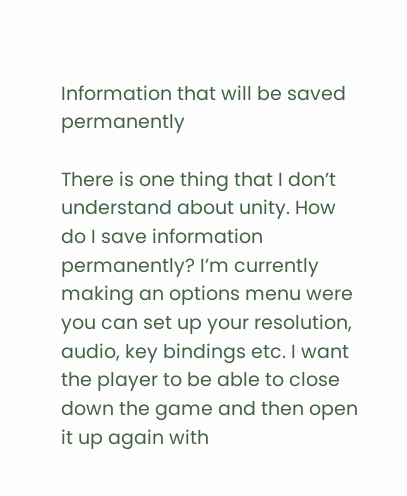Information that will be saved permanently

There is one thing that I don’t understand about unity. How do I save information permanently? I’m currently making an options menu were you can set up your resolution, audio, key bindings etc. I want the player to be able to close down the game and then open it up again with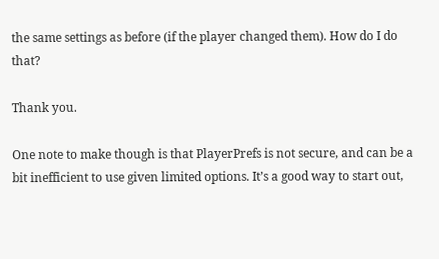the same settings as before (if the player changed them). How do I do that?

Thank you.

One note to make though is that PlayerPrefs is not secure, and can be a bit inefficient to use given limited options. It’s a good way to start out,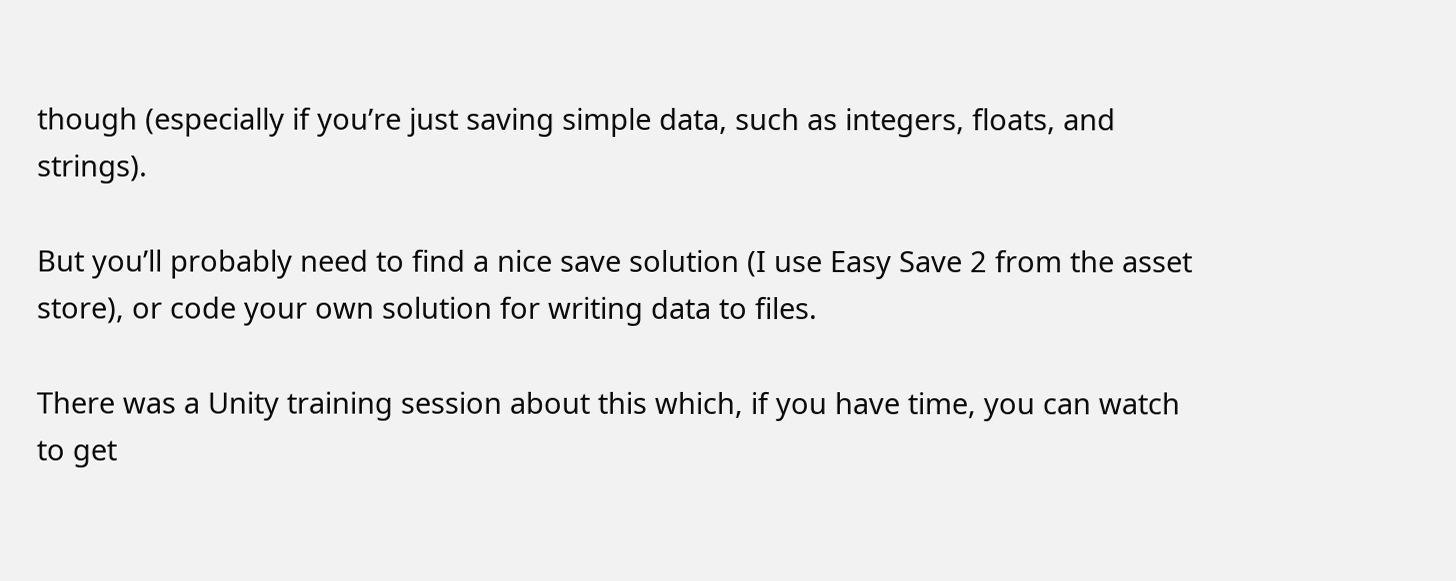though (especially if you’re just saving simple data, such as integers, floats, and strings).

But you’ll probably need to find a nice save solution (I use Easy Save 2 from the asset store), or code your own solution for writing data to files.

There was a Unity training session about this which, if you have time, you can watch to get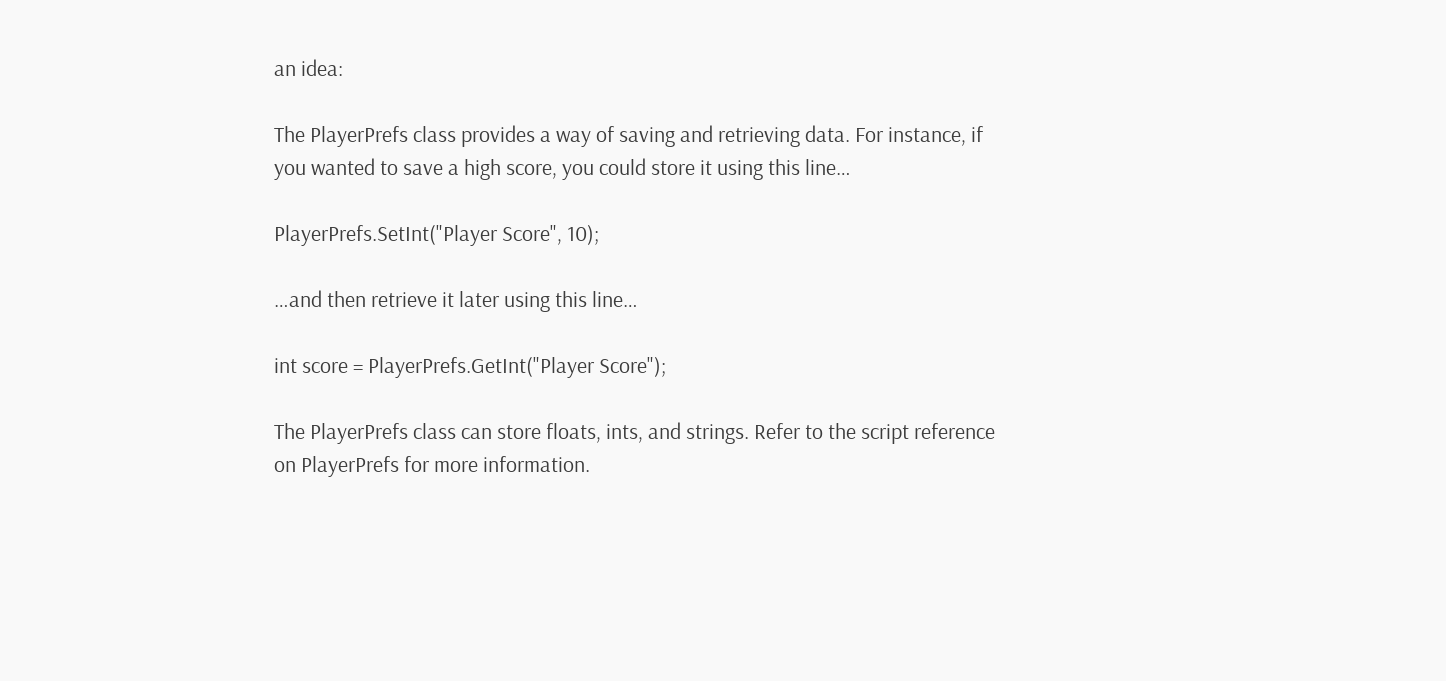an idea:

The PlayerPrefs class provides a way of saving and retrieving data. For instance, if you wanted to save a high score, you could store it using this line…

PlayerPrefs.SetInt("Player Score", 10);

…and then retrieve it later using this line…

int score = PlayerPrefs.GetInt("Player Score");

The PlayerPrefs class can store floats, ints, and strings. Refer to the script reference on PlayerPrefs for more information.